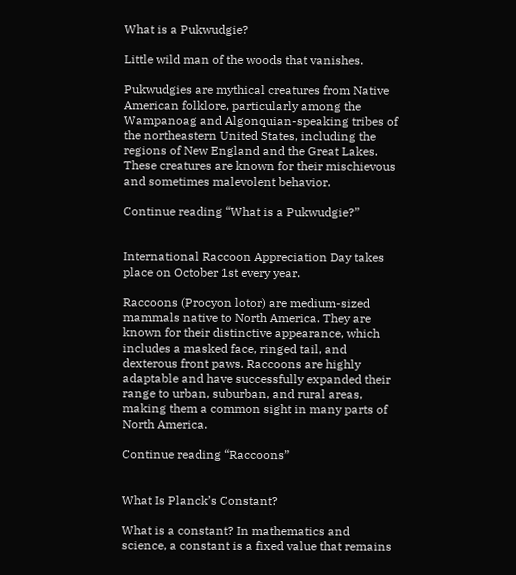What is a Pukwudgie?

Little wild man of the woods that vanishes.

Pukwudgies are mythical creatures from Native American folklore, particularly among the Wampanoag and Algonquian-speaking tribes of the northeastern United States, including the regions of New England and the Great Lakes. These creatures are known for their mischievous and sometimes malevolent behavior.

Continue reading “What is a Pukwudgie?”


International Raccoon Appreciation Day takes place on October 1st every year.

Raccoons (Procyon lotor) are medium-sized mammals native to North America. They are known for their distinctive appearance, which includes a masked face, ringed tail, and dexterous front paws. Raccoons are highly adaptable and have successfully expanded their range to urban, suburban, and rural areas, making them a common sight in many parts of North America.

Continue reading “Raccoons”


What Is Planck’s Constant?

What is a constant? In mathematics and science, a constant is a fixed value that remains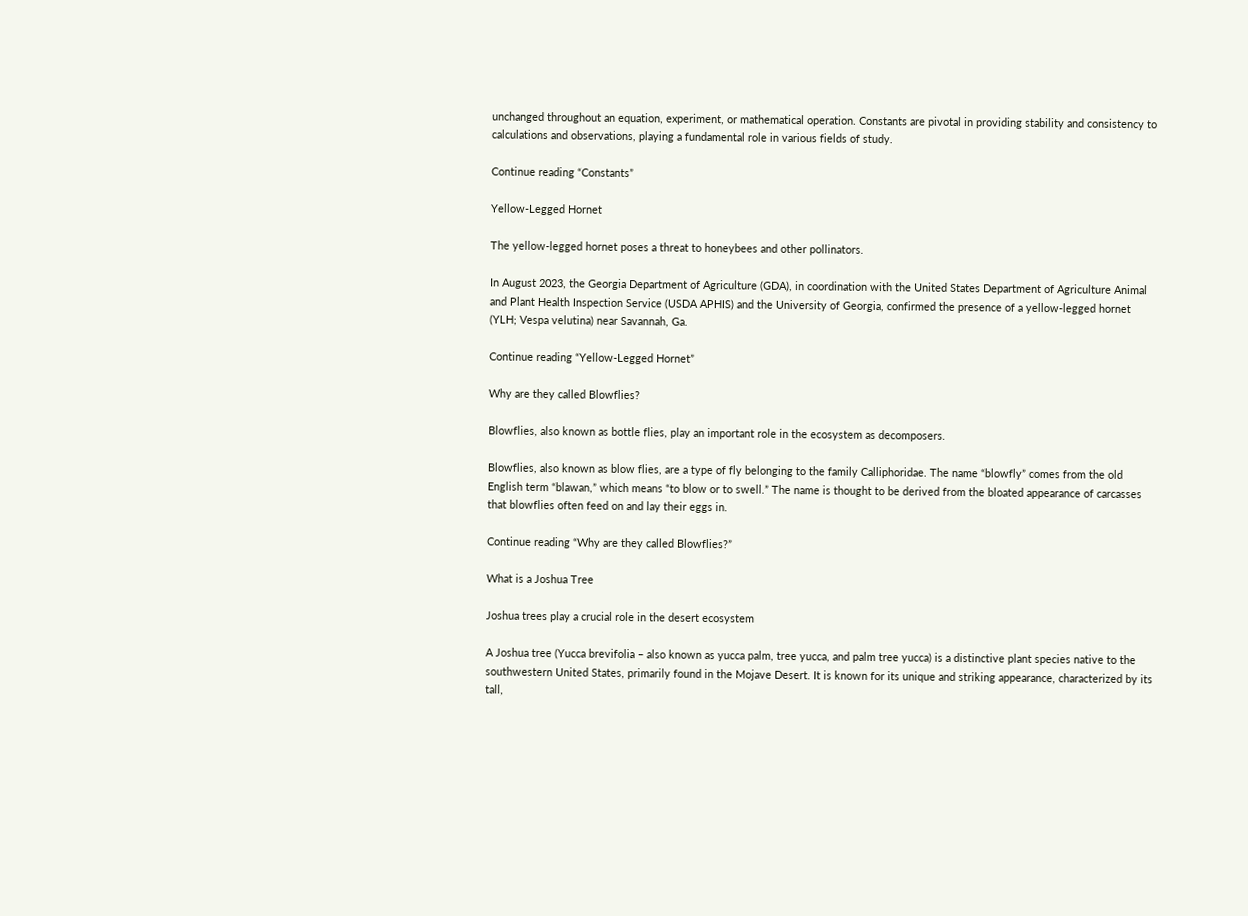unchanged throughout an equation, experiment, or mathematical operation. Constants are pivotal in providing stability and consistency to calculations and observations, playing a fundamental role in various fields of study.

Continue reading “Constants”

Yellow-Legged Hornet

The yellow-legged hornet poses a threat to honeybees and other pollinators.

In August 2023, the Georgia Department of Agriculture (GDA), in coordination with the United States Department of Agriculture Animal and Plant Health Inspection Service (USDA APHIS) and the University of Georgia, confirmed the presence of a yellow-legged hornet (YLH; Vespa velutina) near Savannah, Ga.

Continue reading “Yellow-Legged Hornet”

Why are they called Blowflies?

Blowflies, also known as bottle flies, play an important role in the ecosystem as decomposers.

Blowflies, also known as blow flies, are a type of fly belonging to the family Calliphoridae. The name “blowfly” comes from the old English term “blawan,” which means “to blow or to swell.” The name is thought to be derived from the bloated appearance of carcasses that blowflies often feed on and lay their eggs in.

Continue reading “Why are they called Blowflies?”

What is a Joshua Tree

Joshua trees play a crucial role in the desert ecosystem

A Joshua tree (Yucca brevifolia – also known as yucca palm, tree yucca, and palm tree yucca) is a distinctive plant species native to the southwestern United States, primarily found in the Mojave Desert. It is known for its unique and striking appearance, characterized by its tall,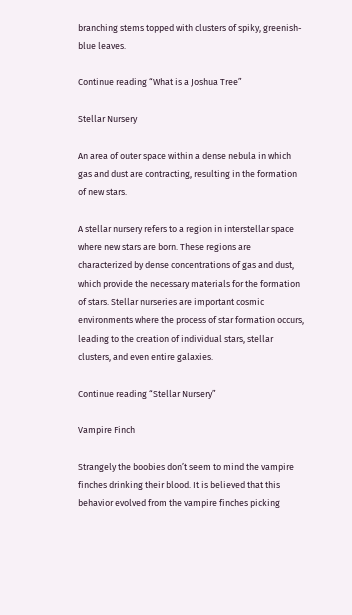branching stems topped with clusters of spiky, greenish-blue leaves.

Continue reading “What is a Joshua Tree”

Stellar Nursery

An area of outer space within a dense nebula in which gas and dust are contracting, resulting in the formation of new stars.

A stellar nursery refers to a region in interstellar space where new stars are born. These regions are characterized by dense concentrations of gas and dust, which provide the necessary materials for the formation of stars. Stellar nurseries are important cosmic environments where the process of star formation occurs, leading to the creation of individual stars, stellar clusters, and even entire galaxies.

Continue reading “Stellar Nursery”

Vampire Finch

Strangely the boobies don’t seem to mind the vampire finches drinking their blood. It is believed that this behavior evolved from the vampire finches picking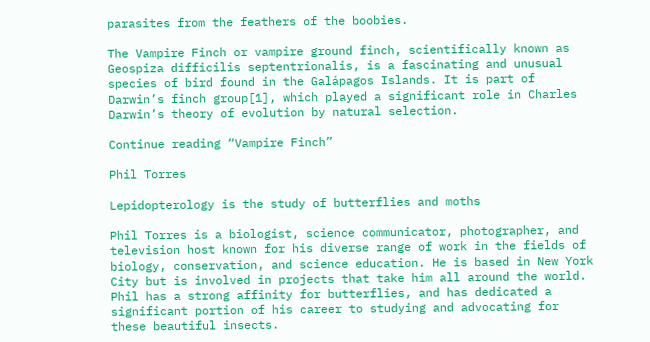parasites from the feathers of the boobies.

The Vampire Finch or vampire ground finch, scientifically known as Geospiza difficilis septentrionalis, is a fascinating and unusual species of bird found in the Galápagos Islands. It is part of Darwin’s finch group[1], which played a significant role in Charles Darwin’s theory of evolution by natural selection.

Continue reading “Vampire Finch”

Phil Torres

Lepidopterology is the study of butterflies and moths

Phil Torres is a biologist, science communicator, photographer, and television host known for his diverse range of work in the fields of biology, conservation, and science education. He is based in New York City but is involved in projects that take him all around the world. Phil has a strong affinity for butterflies, and has dedicated a significant portion of his career to studying and advocating for these beautiful insects.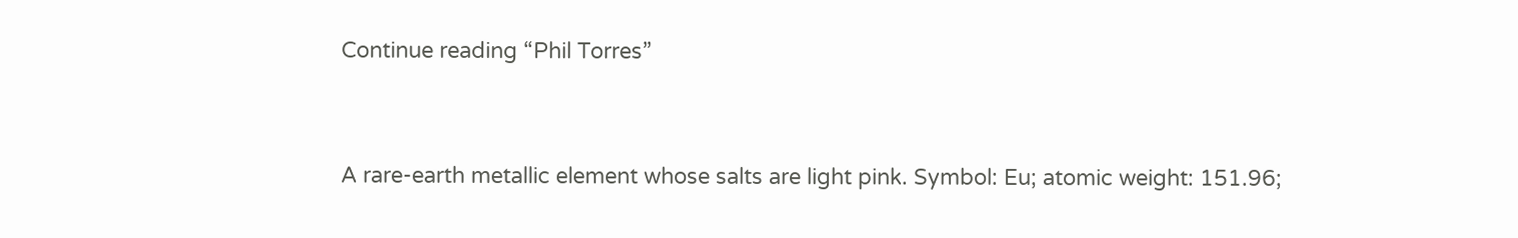Continue reading “Phil Torres”


A rare-earth metallic element whose salts are light pink. Symbol: Eu; atomic weight: 151.96;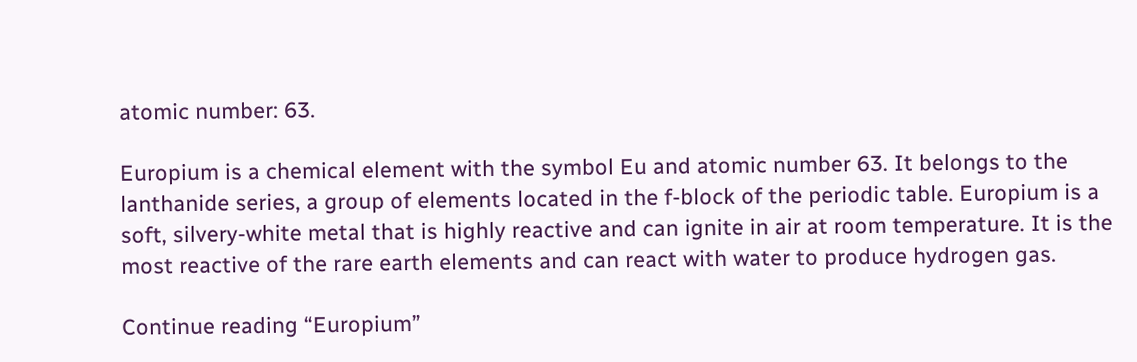atomic number: 63.

Europium is a chemical element with the symbol Eu and atomic number 63. It belongs to the lanthanide series, a group of elements located in the f-block of the periodic table. Europium is a soft, silvery-white metal that is highly reactive and can ignite in air at room temperature. It is the most reactive of the rare earth elements and can react with water to produce hydrogen gas.

Continue reading “Europium”